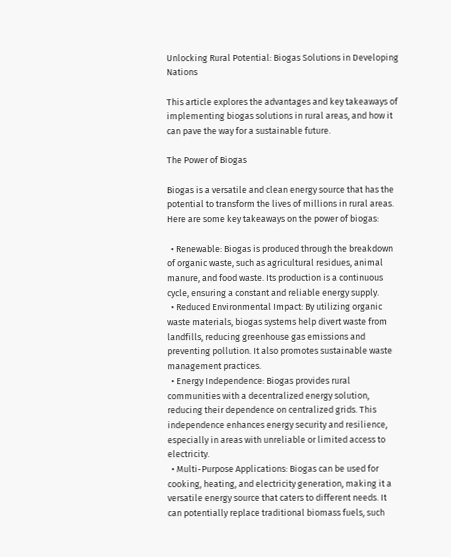Unlocking Rural Potential: Biogas Solutions in Developing Nations

This article explores the advantages and key takeaways of implementing biogas solutions in rural areas, and how it can pave the way for a sustainable future.

The Power of Biogas

Biogas is a versatile and clean energy source that has the potential to transform the lives of millions in rural areas. Here are some key takeaways on the power of biogas:

  • Renewable: Biogas is produced through the breakdown of organic waste, such as agricultural residues, animal manure, and food waste. Its production is a continuous cycle, ensuring a constant and reliable energy supply.
  • Reduced Environmental Impact: By utilizing organic waste materials, biogas systems help divert waste from landfills, reducing greenhouse gas emissions and preventing pollution. It also promotes sustainable waste management practices.
  • Energy Independence: Biogas provides rural communities with a decentralized energy solution, reducing their dependence on centralized grids. This independence enhances energy security and resilience, especially in areas with unreliable or limited access to electricity.
  • Multi-Purpose Applications: Biogas can be used for cooking, heating, and electricity generation, making it a versatile energy source that caters to different needs. It can potentially replace traditional biomass fuels, such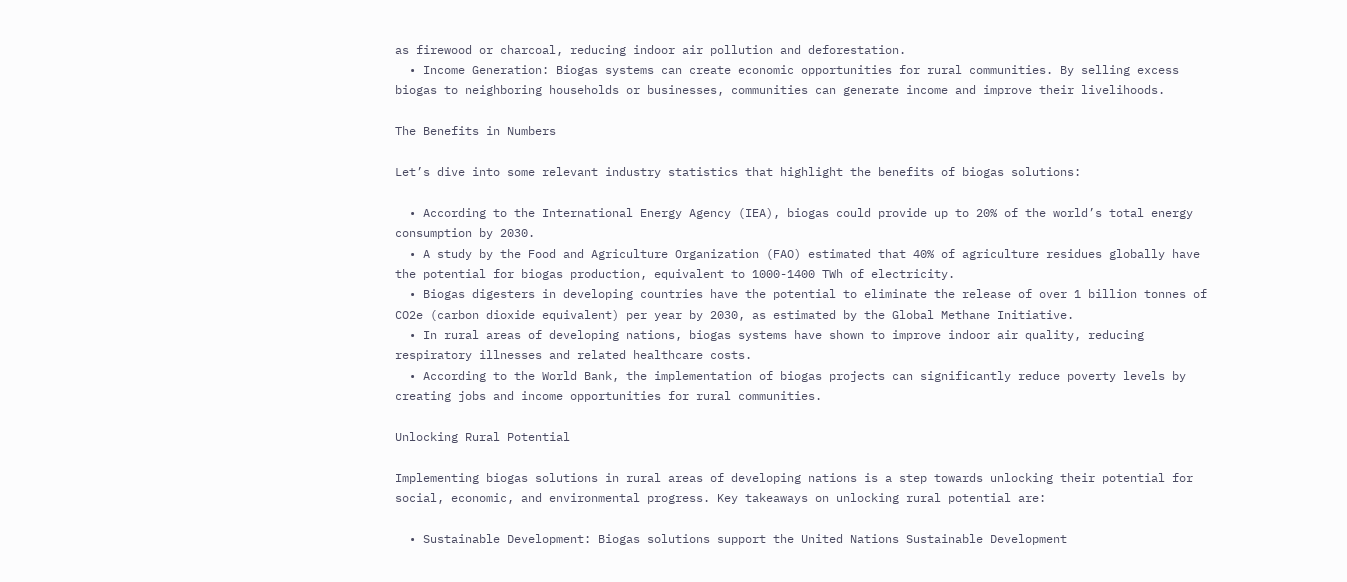as firewood or charcoal, reducing indoor air pollution and deforestation.
  • Income Generation: Biogas systems can create economic opportunities for rural communities. By selling excess biogas to neighboring households or businesses, communities can generate income and improve their livelihoods.

The Benefits in Numbers

Let’s dive into some relevant industry statistics that highlight the benefits of biogas solutions:

  • According to the International Energy Agency (IEA), biogas could provide up to 20% of the world’s total energy consumption by 2030.
  • A study by the Food and Agriculture Organization (FAO) estimated that 40% of agriculture residues globally have the potential for biogas production, equivalent to 1000-1400 TWh of electricity.
  • Biogas digesters in developing countries have the potential to eliminate the release of over 1 billion tonnes of CO2e (carbon dioxide equivalent) per year by 2030, as estimated by the Global Methane Initiative.
  • In rural areas of developing nations, biogas systems have shown to improve indoor air quality, reducing respiratory illnesses and related healthcare costs.
  • According to the World Bank, the implementation of biogas projects can significantly reduce poverty levels by creating jobs and income opportunities for rural communities.

Unlocking Rural Potential

Implementing biogas solutions in rural areas of developing nations is a step towards unlocking their potential for social, economic, and environmental progress. Key takeaways on unlocking rural potential are:

  • Sustainable Development: Biogas solutions support the United Nations Sustainable Development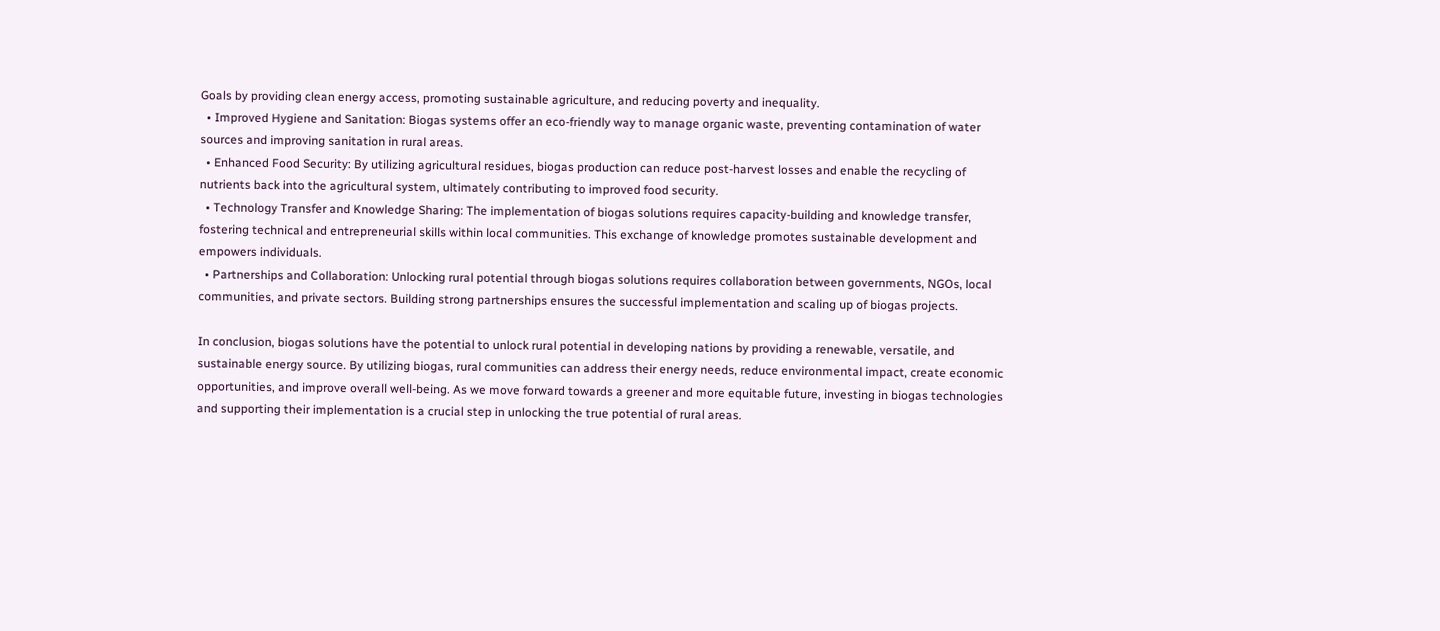Goals by providing clean energy access, promoting sustainable agriculture, and reducing poverty and inequality.
  • Improved Hygiene and Sanitation: Biogas systems offer an eco-friendly way to manage organic waste, preventing contamination of water sources and improving sanitation in rural areas.
  • Enhanced Food Security: By utilizing agricultural residues, biogas production can reduce post-harvest losses and enable the recycling of nutrients back into the agricultural system, ultimately contributing to improved food security.
  • Technology Transfer and Knowledge Sharing: The implementation of biogas solutions requires capacity-building and knowledge transfer, fostering technical and entrepreneurial skills within local communities. This exchange of knowledge promotes sustainable development and empowers individuals.
  • Partnerships and Collaboration: Unlocking rural potential through biogas solutions requires collaboration between governments, NGOs, local communities, and private sectors. Building strong partnerships ensures the successful implementation and scaling up of biogas projects.

In conclusion, biogas solutions have the potential to unlock rural potential in developing nations by providing a renewable, versatile, and sustainable energy source. By utilizing biogas, rural communities can address their energy needs, reduce environmental impact, create economic opportunities, and improve overall well-being. As we move forward towards a greener and more equitable future, investing in biogas technologies and supporting their implementation is a crucial step in unlocking the true potential of rural areas.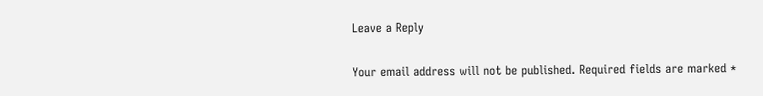Leave a Reply

Your email address will not be published. Required fields are marked *